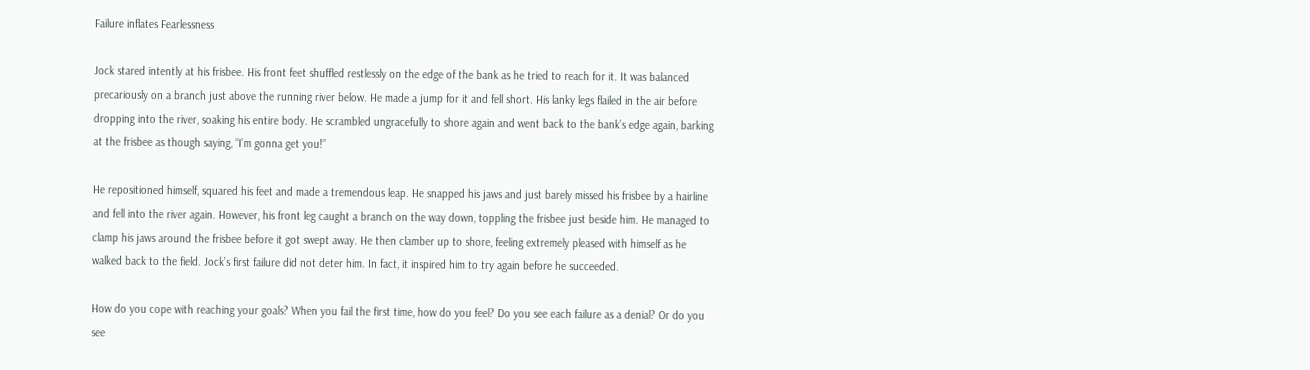Failure inflates Fearlessness

Jock stared intently at his frisbee. His front feet shuffled restlessly on the edge of the bank as he tried to reach for it. It was balanced precariously on a branch just above the running river below. He made a jump for it and fell short. His lanky legs flailed in the air before dropping into the river, soaking his entire body. He scrambled ungracefully to shore again and went back to the bank’s edge again, barking at the frisbee as though saying, “I’m gonna get you!”

He repositioned himself, squared his feet and made a tremendous leap. He snapped his jaws and just barely missed his frisbee by a hairline and fell into the river again. However, his front leg caught a branch on the way down, toppling the frisbee just beside him. He managed to clamp his jaws around the frisbee before it got swept away. He then clamber up to shore, feeling extremely pleased with himself as he walked back to the field. Jock’s first failure did not deter him. In fact, it inspired him to try again before he succeeded.

How do you cope with reaching your goals? When you fail the first time, how do you feel? Do you see each failure as a denial? Or do you see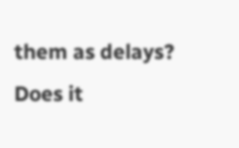them as delays? Does it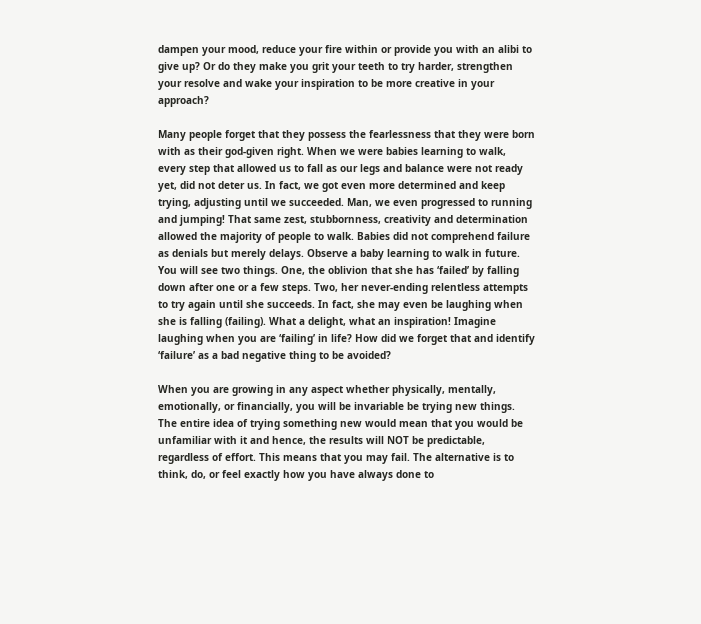dampen your mood, reduce your fire within or provide you with an alibi to give up? Or do they make you grit your teeth to try harder, strengthen your resolve and wake your inspiration to be more creative in your approach?

Many people forget that they possess the fearlessness that they were born with as their god-given right. When we were babies learning to walk, every step that allowed us to fall as our legs and balance were not ready yet, did not deter us. In fact, we got even more determined and keep trying, adjusting until we succeeded. Man, we even progressed to running and jumping! That same zest, stubbornness, creativity and determination allowed the majority of people to walk. Babies did not comprehend failure as denials but merely delays. Observe a baby learning to walk in future. You will see two things. One, the oblivion that she has ‘failed’ by falling down after one or a few steps. Two, her never-ending relentless attempts to try again until she succeeds. In fact, she may even be laughing when she is falling (failing). What a delight, what an inspiration! Imagine laughing when you are ‘failing’ in life? How did we forget that and identify ‘failure’ as a bad negative thing to be avoided?

When you are growing in any aspect whether physically, mentally, emotionally, or financially, you will be invariable be trying new things. The entire idea of trying something new would mean that you would be unfamiliar with it and hence, the results will NOT be predictable, regardless of effort. This means that you may fail. The alternative is to think, do, or feel exactly how you have always done to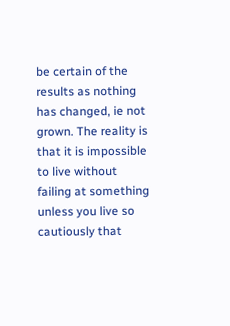be certain of the results as nothing has changed, ie not grown. The reality is that it is impossible to live without failing at something unless you live so cautiously that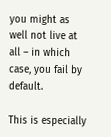you might as well not live at all – in which case, you fail by default.

This is especially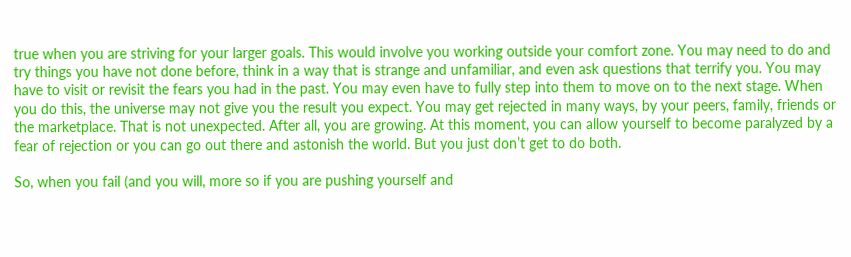true when you are striving for your larger goals. This would involve you working outside your comfort zone. You may need to do and try things you have not done before, think in a way that is strange and unfamiliar, and even ask questions that terrify you. You may have to visit or revisit the fears you had in the past. You may even have to fully step into them to move on to the next stage. When you do this, the universe may not give you the result you expect. You may get rejected in many ways, by your peers, family, friends or the marketplace. That is not unexpected. After all, you are growing. At this moment, you can allow yourself to become paralyzed by a fear of rejection or you can go out there and astonish the world. But you just don’t get to do both.

So, when you fail (and you will, more so if you are pushing yourself and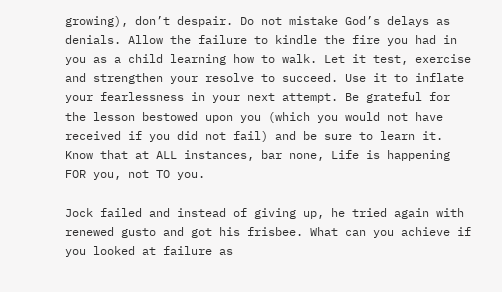growing), don’t despair. Do not mistake God’s delays as denials. Allow the failure to kindle the fire you had in you as a child learning how to walk. Let it test, exercise and strengthen your resolve to succeed. Use it to inflate your fearlessness in your next attempt. Be grateful for the lesson bestowed upon you (which you would not have received if you did not fail) and be sure to learn it. Know that at ALL instances, bar none, Life is happening FOR you, not TO you.

Jock failed and instead of giving up, he tried again with renewed gusto and got his frisbee. What can you achieve if you looked at failure as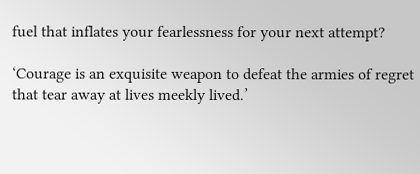fuel that inflates your fearlessness for your next attempt?

‘Courage is an exquisite weapon to defeat the armies of regret that tear away at lives meekly lived.’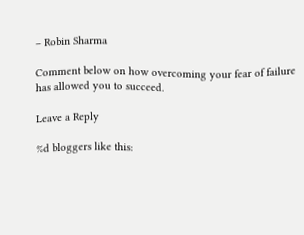– Robin Sharma

Comment below on how overcoming your fear of failure has allowed you to succeed.

Leave a Reply

%d bloggers like this: